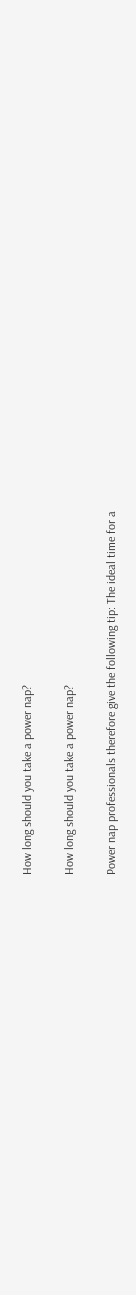How long should you take a power nap?

How long should you take a power nap?

Power nap professionals therefore give the following tip: The ideal time for a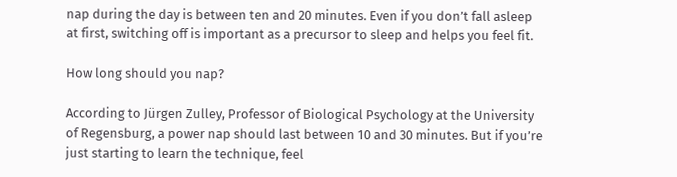nap during the day is between ten and 20 minutes. Even if you don’t fall asleep at first, switching off is important as a precursor to sleep and helps you feel fit.

How long should you nap?

According to Jürgen Zulley, Professor of Biological Psychology at the University of Regensburg, a power nap should last between 10 and 30 minutes. But if you’re just starting to learn the technique, feel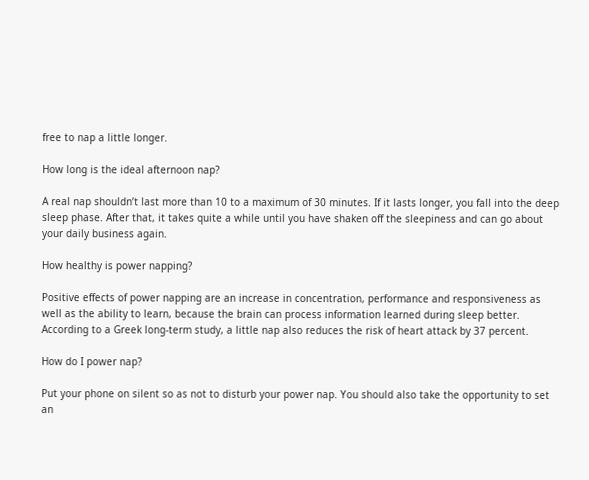free to nap a little longer.

How long is the ideal afternoon nap?

A real nap shouldn’t last more than 10 to a maximum of 30 minutes. If it lasts longer, you fall into the deep sleep phase. After that, it takes quite a while until you have shaken off the sleepiness and can go about your daily business again.

How healthy is power napping?

Positive effects of power napping are an increase in concentration, performance and responsiveness as well as the ability to learn, because the brain can process information learned during sleep better. According to a Greek long-term study, a little nap also reduces the risk of heart attack by 37 percent.

How do I power nap?

Put your phone on silent so as not to disturb your power nap. You should also take the opportunity to set an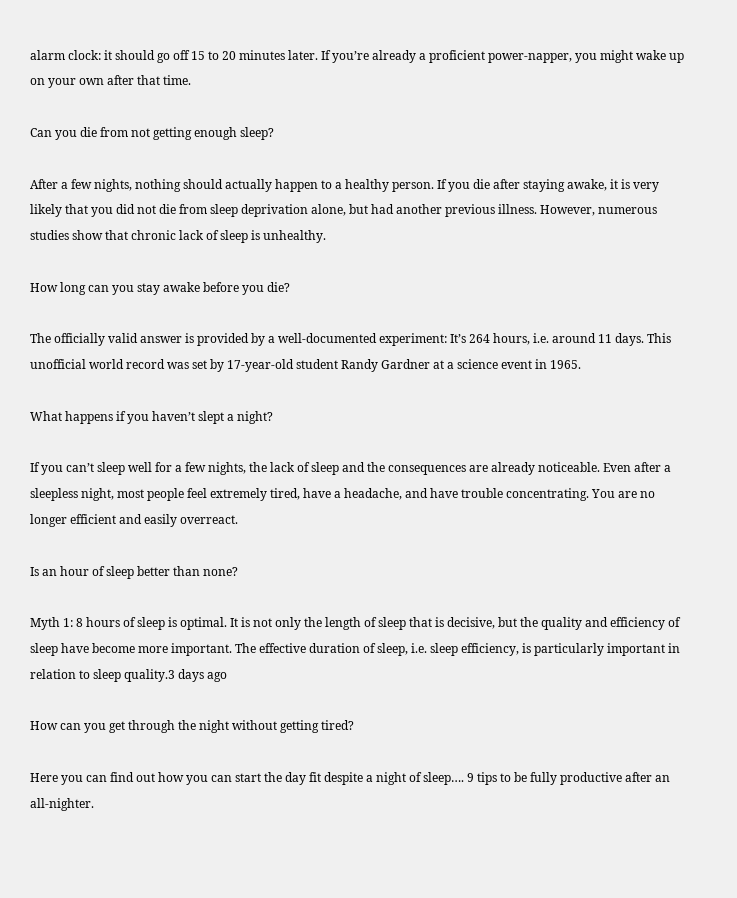alarm clock: it should go off 15 to 20 minutes later. If you’re already a proficient power-napper, you might wake up on your own after that time.

Can you die from not getting enough sleep?

After a few nights, nothing should actually happen to a healthy person. If you die after staying awake, it is very likely that you did not die from sleep deprivation alone, but had another previous illness. However, numerous studies show that chronic lack of sleep is unhealthy.

How long can you stay awake before you die?

The officially valid answer is provided by a well-documented experiment: It’s 264 hours, i.e. around 11 days. This unofficial world record was set by 17-year-old student Randy Gardner at a science event in 1965.

What happens if you haven’t slept a night?

If you can’t sleep well for a few nights, the lack of sleep and the consequences are already noticeable. Even after a sleepless night, most people feel extremely tired, have a headache, and have trouble concentrating. You are no longer efficient and easily overreact.

Is an hour of sleep better than none?

Myth 1: 8 hours of sleep is optimal. It is not only the length of sleep that is decisive, but the quality and efficiency of sleep have become more important. The effective duration of sleep, i.e. sleep efficiency, is particularly important in relation to sleep quality.3 days ago

How can you get through the night without getting tired?

Here you can find out how you can start the day fit despite a night of sleep…. 9 tips to be fully productive after an all-nighter.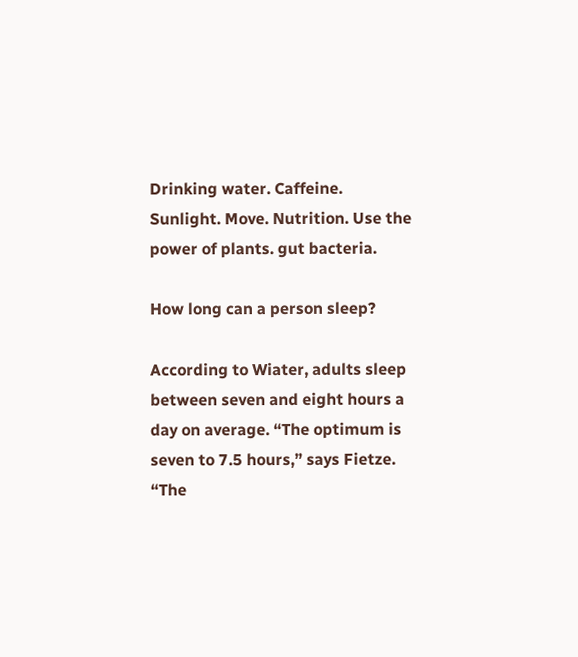Drinking water. Caffeine. Sunlight. Move. Nutrition. Use the power of plants. gut bacteria.

How long can a person sleep?

According to Wiater, adults sleep between seven and eight hours a day on average. “The optimum is seven to 7.5 hours,” says Fietze. “The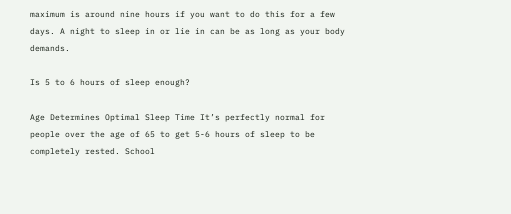maximum is around nine hours if you want to do this for a few days. A night to sleep in or lie in can be as long as your body demands.

Is 5 to 6 hours of sleep enough?

Age Determines Optimal Sleep Time It’s perfectly normal for people over the age of 65 to get 5-6 hours of sleep to be completely rested. School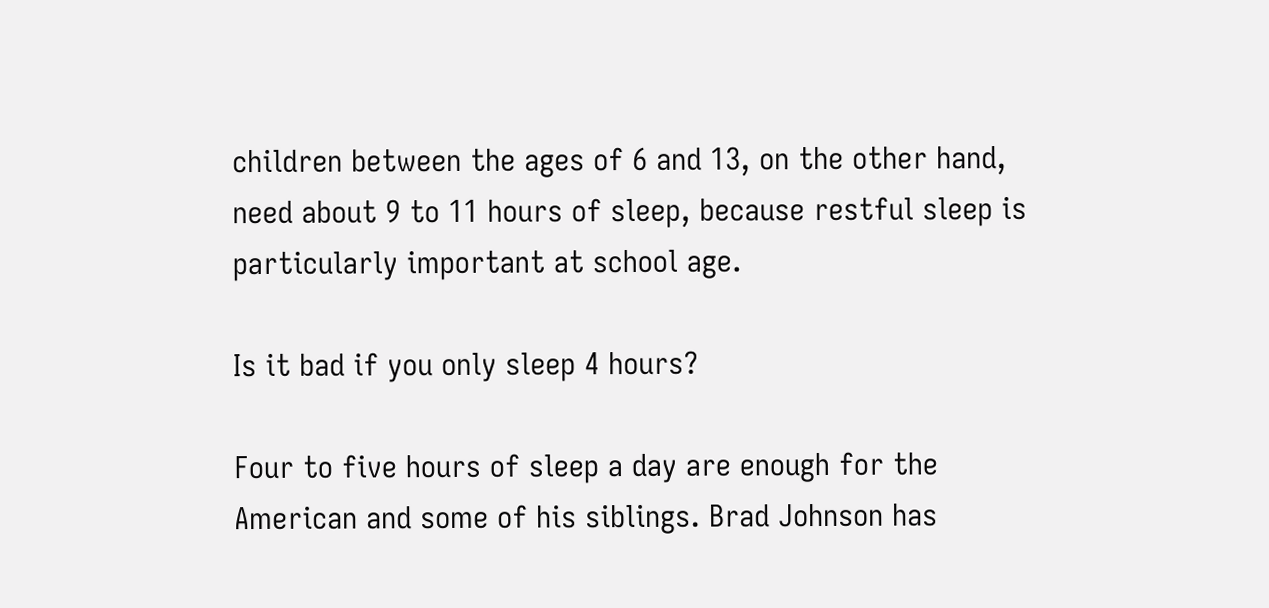children between the ages of 6 and 13, on the other hand, need about 9 to 11 hours of sleep, because restful sleep is particularly important at school age.

Is it bad if you only sleep 4 hours?

Four to five hours of sleep a day are enough for the American and some of his siblings. Brad Johnson has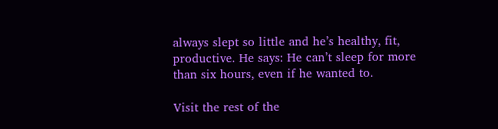always slept so little and he’s healthy, fit, productive. He says: He can’t sleep for more than six hours, even if he wanted to.

Visit the rest of the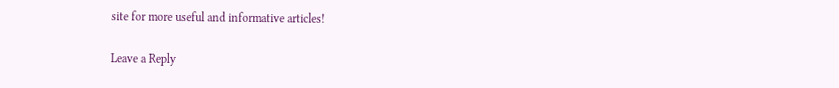site for more useful and informative articles!

Leave a Reply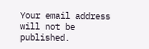Your email address will not be published.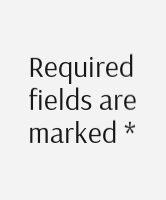Required fields are marked *